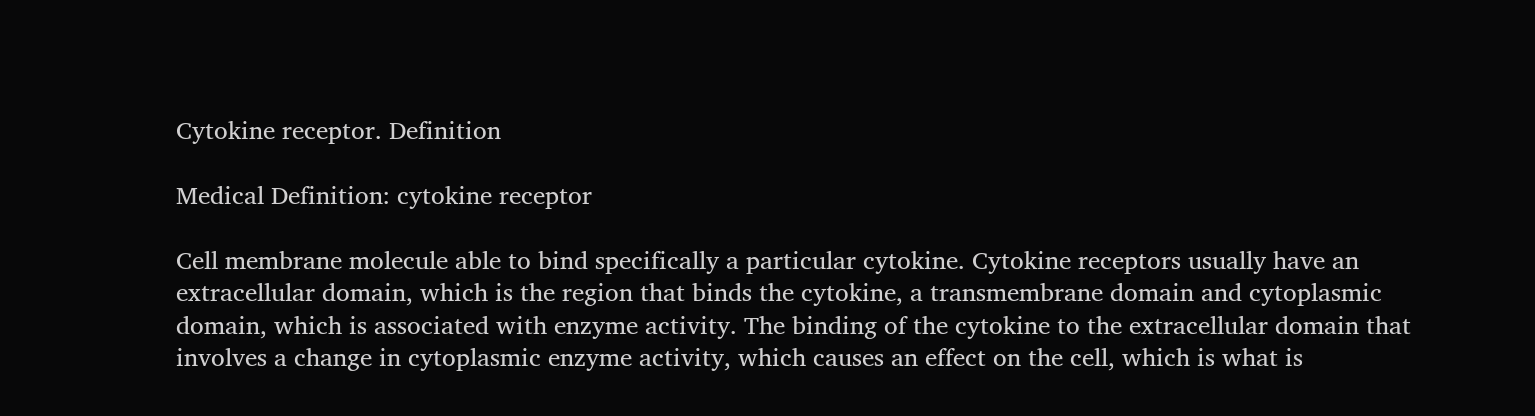Cytokine receptor. Definition

Medical Definition: cytokine receptor

Cell membrane molecule able to bind specifically a particular cytokine. Cytokine receptors usually have an extracellular domain, which is the region that binds the cytokine, a transmembrane domain and cytoplasmic domain, which is associated with enzyme activity. The binding of the cytokine to the extracellular domain that involves a change in cytoplasmic enzyme activity, which causes an effect on the cell, which is what is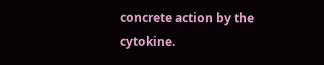concrete action by the cytokine.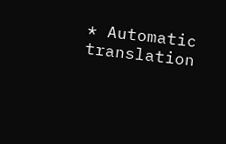* Automatic translation